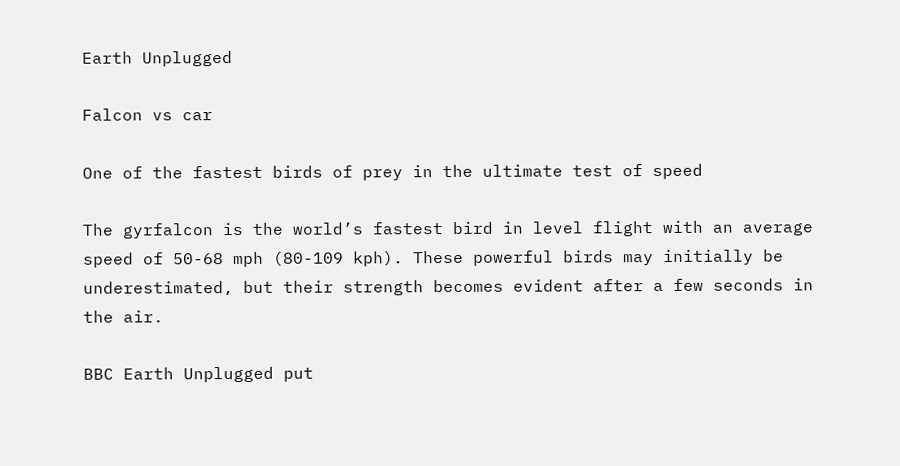Earth Unplugged

Falcon vs car

One of the fastest birds of prey in the ultimate test of speed

The gyrfalcon is the world’s fastest bird in level flight with an average speed of 50-68 mph (80-109 kph). These powerful birds may initially be underestimated, but their strength becomes evident after a few seconds in the air.

BBC Earth Unplugged put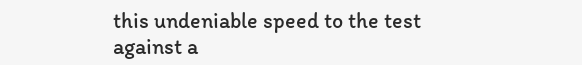this undeniable speed to the test against a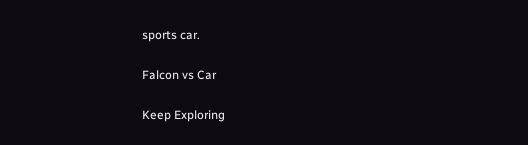sports car.

Falcon vs Car

Keep Exploring